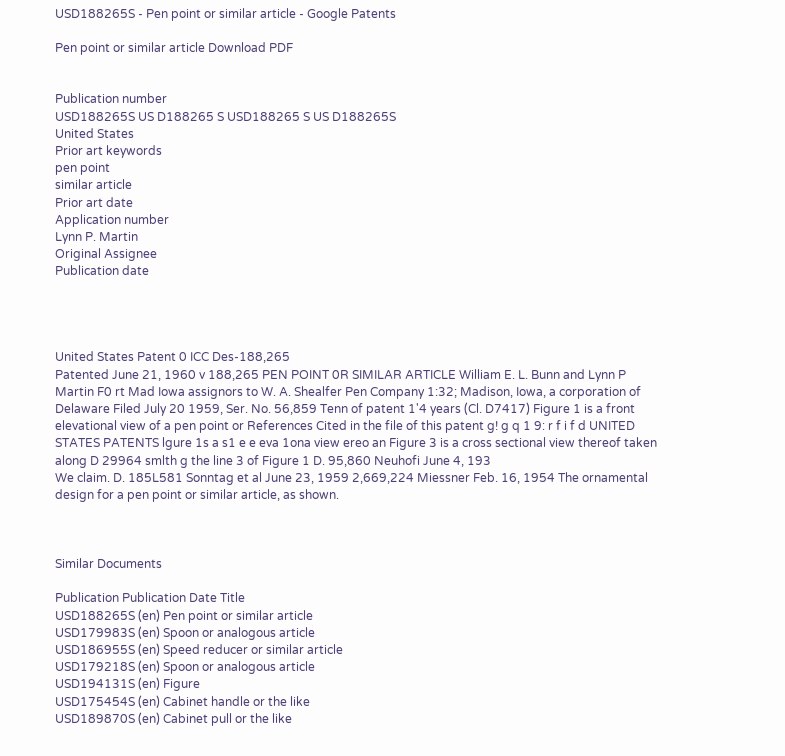USD188265S - Pen point or similar article - Google Patents

Pen point or similar article Download PDF


Publication number
USD188265S US D188265 S USD188265 S US D188265S
United States
Prior art keywords
pen point
similar article
Prior art date
Application number
Lynn P. Martin
Original Assignee
Publication date




United States Patent 0 ICC Des-188,265
Patented June 21, 1960 v 188,265 PEN POINT 0R SIMILAR ARTICLE William E. L. Bunn and Lynn P Martin F0 rt Mad Iowa assignors to W. A. Shealfer Pen Company 1:32; Madison, Iowa, a corporation of Delaware Filed July 20 1959, Ser. No. 56,859 Tenn of patent 1'4 years (Cl. D7417) Figure 1 is a front elevational view of a pen point or References Cited in the file of this patent g! g q 1 9: r f i f d UNITED STATES PATENTS lgure 1s a s1 e e eva 1ona view ereo an Figure 3 is a cross sectional view thereof taken along D 29964 smlth g the line 3 of Figure 1 D. 95,860 Neuhofi June 4, 193
We claim. D. 185L581 Sonntag et al June 23, 1959 2,669,224 Miessner Feb. 16, 1954 The ornamental design for a pen point or similar article, as shown.



Similar Documents

Publication Publication Date Title
USD188265S (en) Pen point or similar article
USD179983S (en) Spoon or analogous article
USD186955S (en) Speed reducer or similar article
USD179218S (en) Spoon or analogous article
USD194131S (en) Figure
USD175454S (en) Cabinet handle or the like
USD189870S (en) Cabinet pull or the like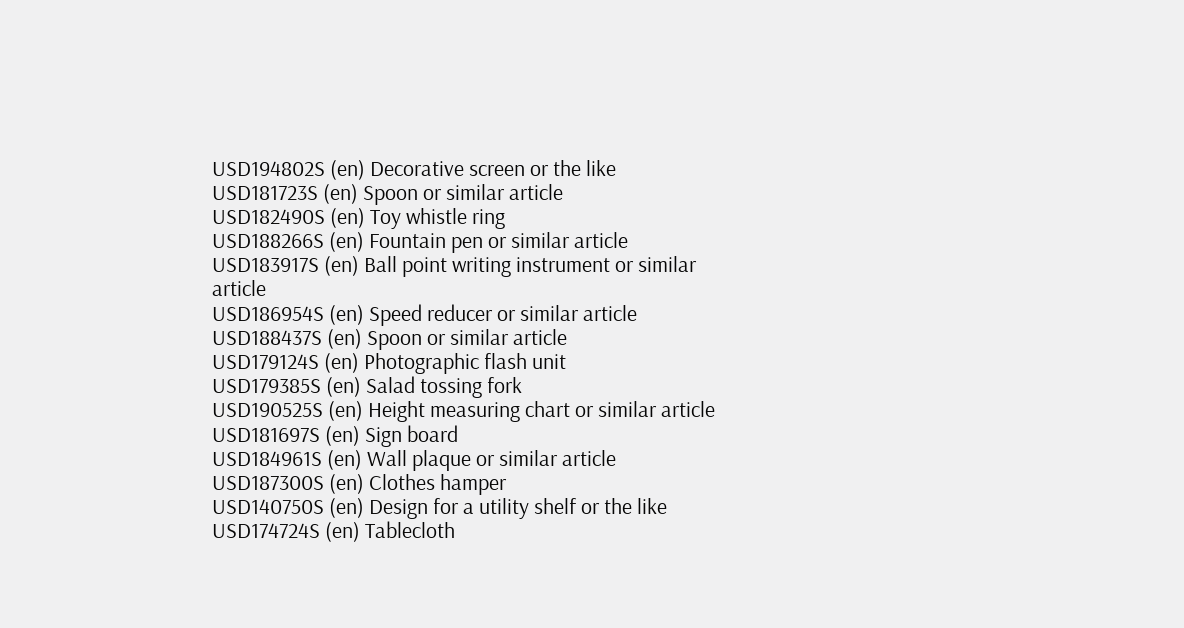USD194802S (en) Decorative screen or the like
USD181723S (en) Spoon or similar article
USD182490S (en) Toy whistle ring
USD188266S (en) Fountain pen or similar article
USD183917S (en) Ball point writing instrument or similar article
USD186954S (en) Speed reducer or similar article
USD188437S (en) Spoon or similar article
USD179124S (en) Photographic flash unit
USD179385S (en) Salad tossing fork
USD190525S (en) Height measuring chart or similar article
USD181697S (en) Sign board
USD184961S (en) Wall plaque or similar article
USD187300S (en) Clothes hamper
USD140750S (en) Design for a utility shelf or the like
USD174724S (en) Tablecloth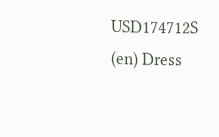USD174712S (en) Dress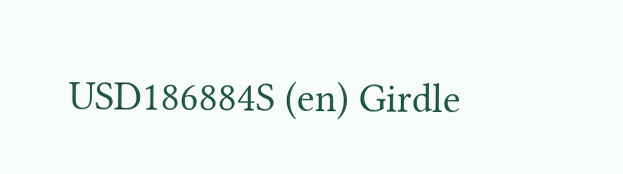USD186884S (en) Girdle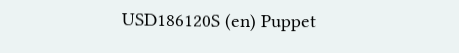USD186120S (en) Puppet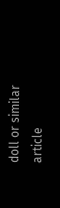doll or similar article